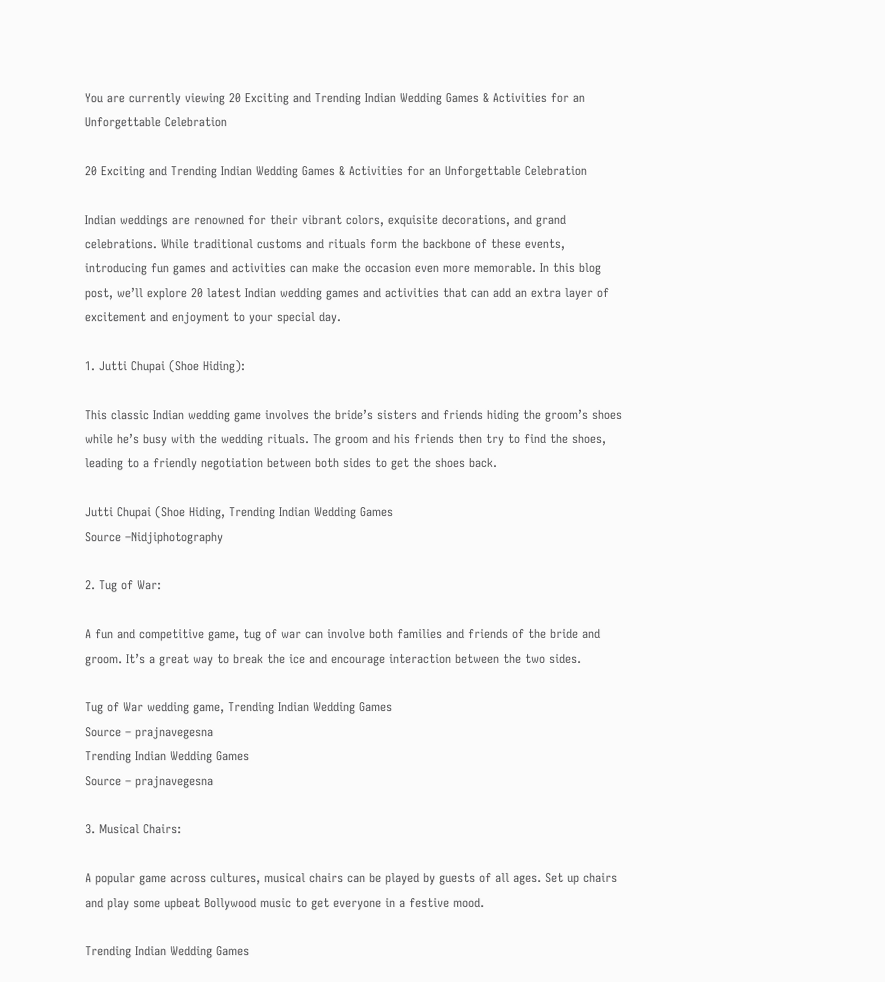You are currently viewing 20 Exciting and Trending Indian Wedding Games & Activities for an Unforgettable Celebration

20 Exciting and Trending Indian Wedding Games & Activities for an Unforgettable Celebration

Indian weddings are renowned for their vibrant colors, exquisite decorations, and grand celebrations. While traditional customs and rituals form the backbone of these events, introducing fun games and activities can make the occasion even more memorable. In this blog post, we’ll explore 20 latest Indian wedding games and activities that can add an extra layer of excitement and enjoyment to your special day.

1. Jutti Chupai (Shoe Hiding):

This classic Indian wedding game involves the bride’s sisters and friends hiding the groom’s shoes while he’s busy with the wedding rituals. The groom and his friends then try to find the shoes, leading to a friendly negotiation between both sides to get the shoes back.

Jutti Chupai (Shoe Hiding, Trending Indian Wedding Games
Source –Nidjiphotography

2. Tug of War:

A fun and competitive game, tug of war can involve both families and friends of the bride and groom. It’s a great way to break the ice and encourage interaction between the two sides.

Tug of War wedding game, Trending Indian Wedding Games
Source – prajnavegesna
Trending Indian Wedding Games
Source – prajnavegesna

3. Musical Chairs:

A popular game across cultures, musical chairs can be played by guests of all ages. Set up chairs and play some upbeat Bollywood music to get everyone in a festive mood.

Trending Indian Wedding Games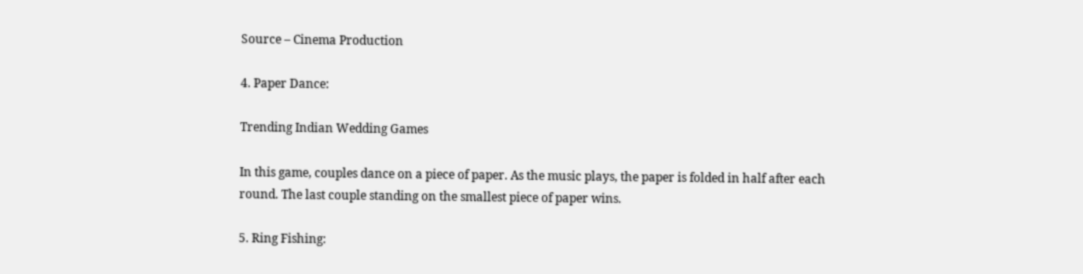Source – Cinema Production

4. Paper Dance:

Trending Indian Wedding Games

In this game, couples dance on a piece of paper. As the music plays, the paper is folded in half after each round. The last couple standing on the smallest piece of paper wins.

5. Ring Fishing: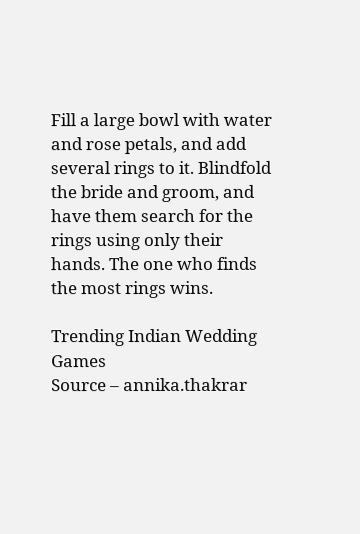Fill a large bowl with water and rose petals, and add several rings to it. Blindfold the bride and groom, and have them search for the rings using only their hands. The one who finds the most rings wins.

Trending Indian Wedding Games
Source – annika.thakrar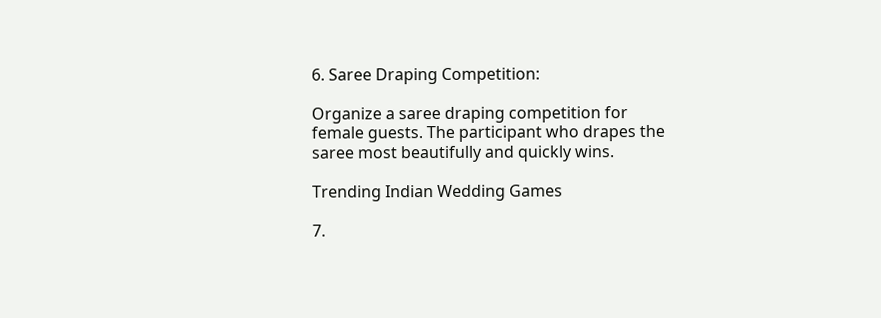6. Saree Draping Competition:

Organize a saree draping competition for female guests. The participant who drapes the saree most beautifully and quickly wins.

Trending Indian Wedding Games

7.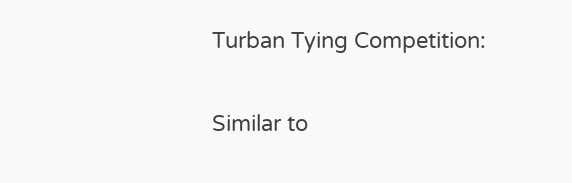Turban Tying Competition:

Similar to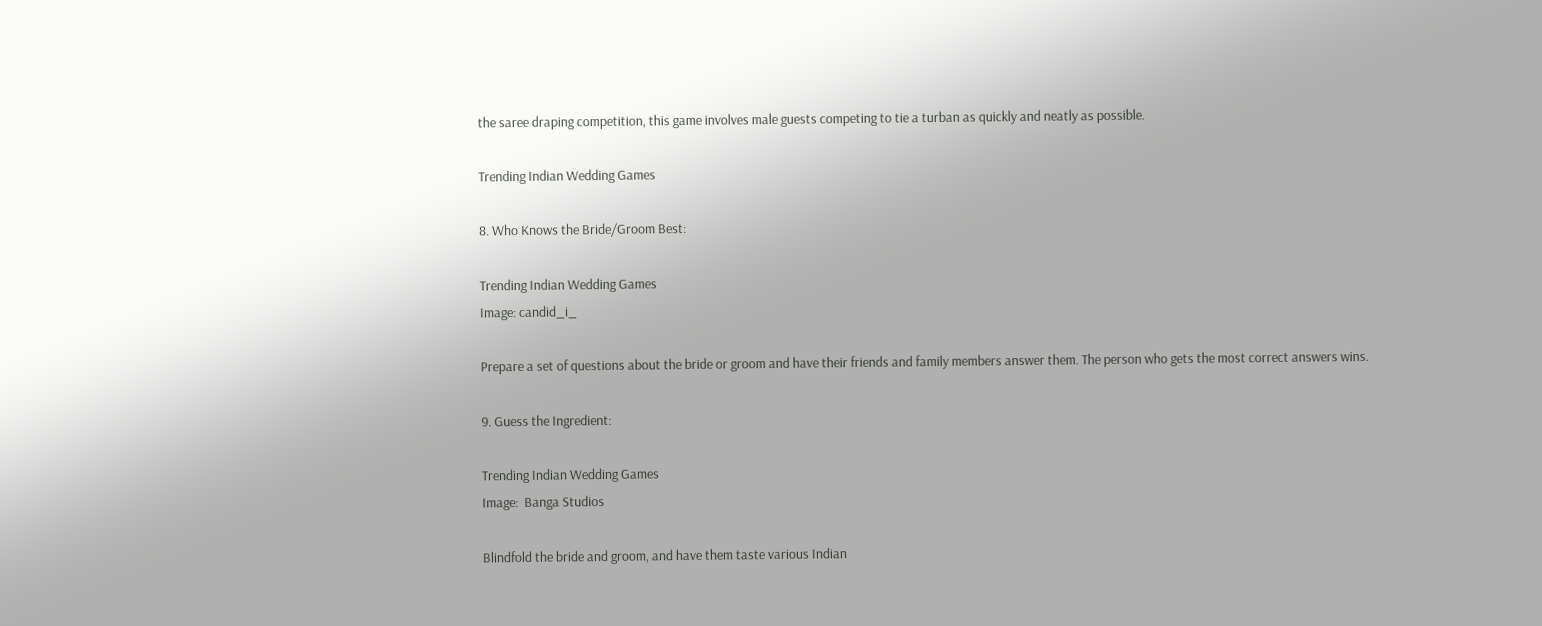the saree draping competition, this game involves male guests competing to tie a turban as quickly and neatly as possible.

Trending Indian Wedding Games

8. Who Knows the Bride/Groom Best:

Trending Indian Wedding Games
Image: candid_i_

Prepare a set of questions about the bride or groom and have their friends and family members answer them. The person who gets the most correct answers wins.

9. Guess the Ingredient:

Trending Indian Wedding Games
Image:  Banga Studios

Blindfold the bride and groom, and have them taste various Indian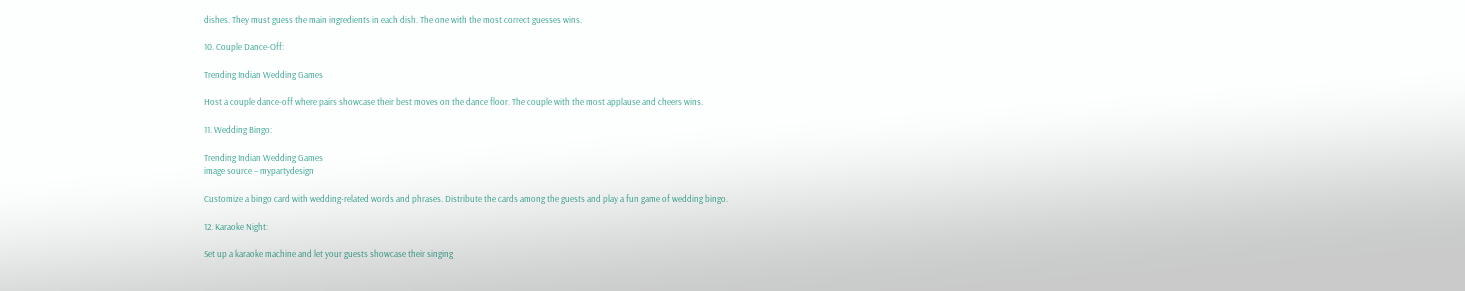dishes. They must guess the main ingredients in each dish. The one with the most correct guesses wins.

10. Couple Dance-Off:

Trending Indian Wedding Games

Host a couple dance-off where pairs showcase their best moves on the dance floor. The couple with the most applause and cheers wins.

11. Wedding Bingo:

Trending Indian Wedding Games
image source – mypartydesign

Customize a bingo card with wedding-related words and phrases. Distribute the cards among the guests and play a fun game of wedding bingo.

12. Karaoke Night:

Set up a karaoke machine and let your guests showcase their singing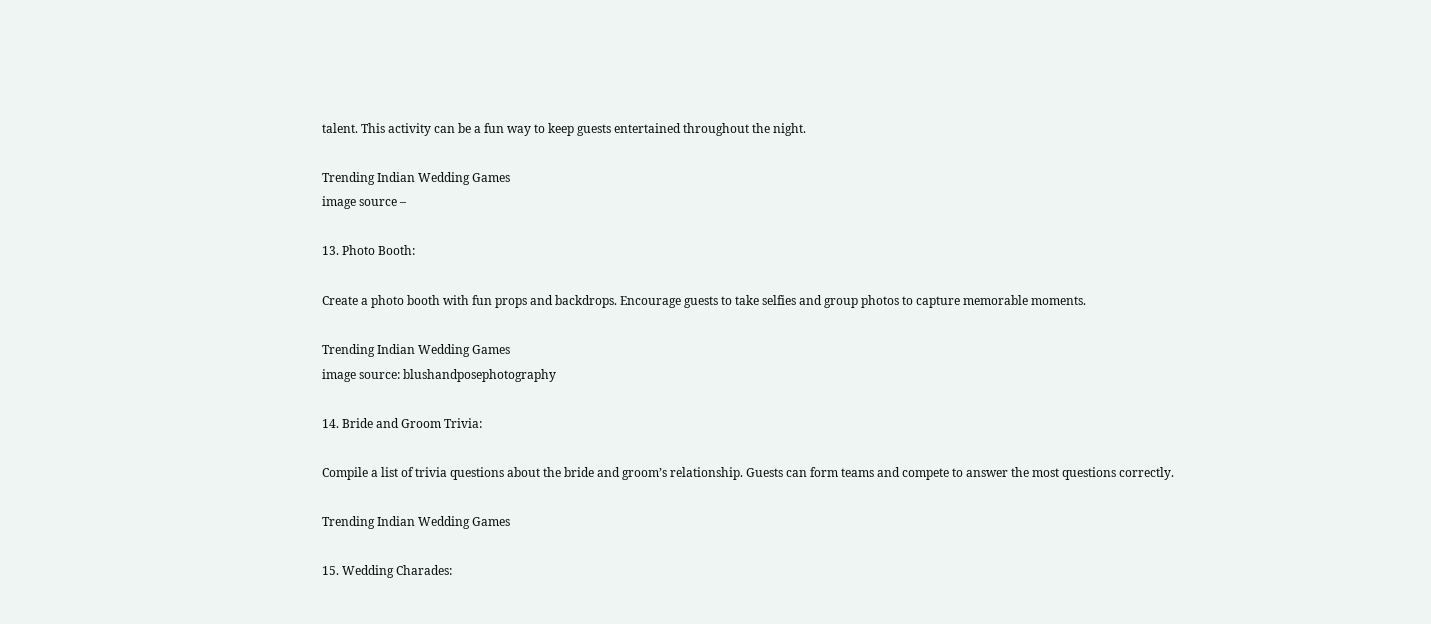talent. This activity can be a fun way to keep guests entertained throughout the night.

Trending Indian Wedding Games
image source –

13. Photo Booth:

Create a photo booth with fun props and backdrops. Encourage guests to take selfies and group photos to capture memorable moments.

Trending Indian Wedding Games
image source: blushandposephotography

14. Bride and Groom Trivia:

Compile a list of trivia questions about the bride and groom’s relationship. Guests can form teams and compete to answer the most questions correctly.

Trending Indian Wedding Games

15. Wedding Charades: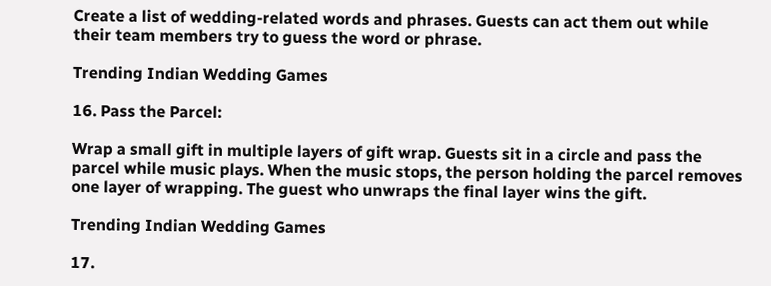Create a list of wedding-related words and phrases. Guests can act them out while their team members try to guess the word or phrase.

Trending Indian Wedding Games

16. Pass the Parcel:

Wrap a small gift in multiple layers of gift wrap. Guests sit in a circle and pass the parcel while music plays. When the music stops, the person holding the parcel removes one layer of wrapping. The guest who unwraps the final layer wins the gift.

Trending Indian Wedding Games

17.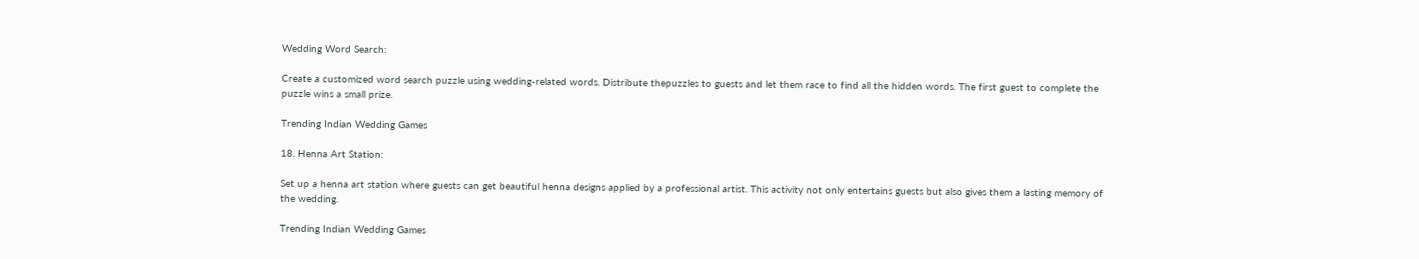Wedding Word Search:

Create a customized word search puzzle using wedding-related words. Distribute thepuzzles to guests and let them race to find all the hidden words. The first guest to complete the puzzle wins a small prize.

Trending Indian Wedding Games

18. Henna Art Station:

Set up a henna art station where guests can get beautiful henna designs applied by a professional artist. This activity not only entertains guests but also gives them a lasting memory of the wedding.

Trending Indian Wedding Games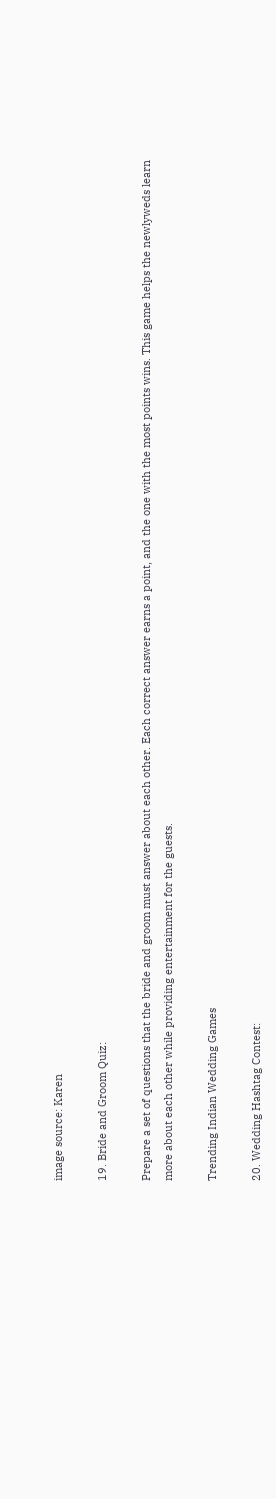image source: Karen

19. Bride and Groom Quiz:

Prepare a set of questions that the bride and groom must answer about each other. Each correct answer earns a point, and the one with the most points wins. This game helps the newlyweds learn more about each other while providing entertainment for the guests.

Trending Indian Wedding Games

20. Wedding Hashtag Contest: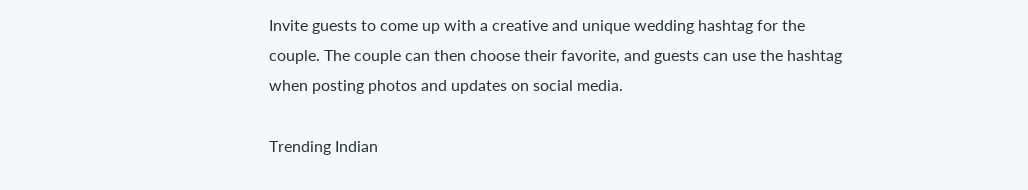Invite guests to come up with a creative and unique wedding hashtag for the couple. The couple can then choose their favorite, and guests can use the hashtag when posting photos and updates on social media.

Trending Indian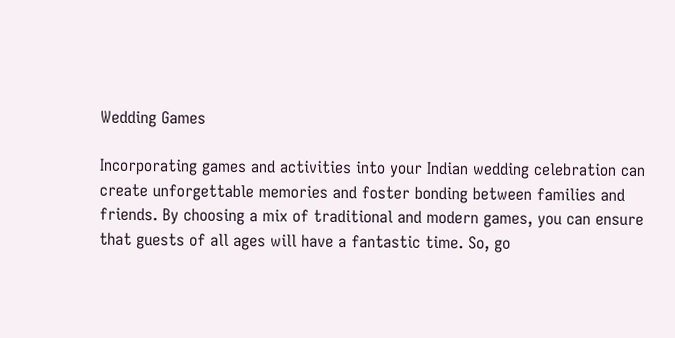Wedding Games

Incorporating games and activities into your Indian wedding celebration can create unforgettable memories and foster bonding between families and friends. By choosing a mix of traditional and modern games, you can ensure that guests of all ages will have a fantastic time. So, go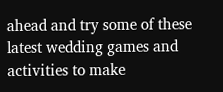ahead and try some of these latest wedding games and activities to make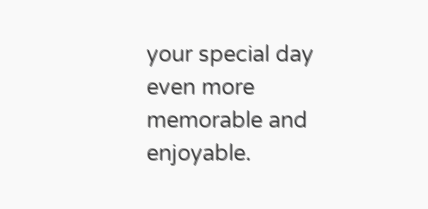your special day even more memorable and enjoyable.